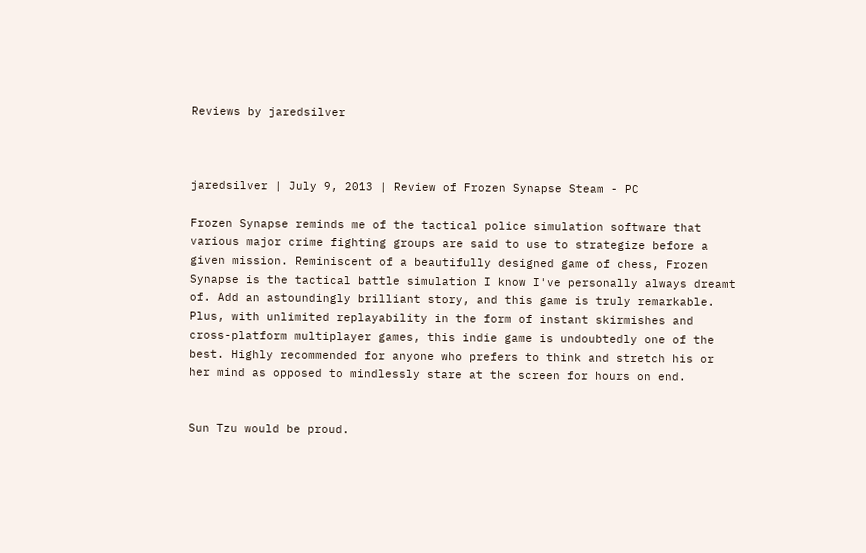Reviews by jaredsilver



jaredsilver | July 9, 2013 | Review of Frozen Synapse Steam - PC

Frozen Synapse reminds me of the tactical police simulation software that various major crime fighting groups are said to use to strategize before a given mission. Reminiscent of a beautifully designed game of chess, Frozen Synapse is the tactical battle simulation I know I've personally always dreamt of. Add an astoundingly brilliant story, and this game is truly remarkable. Plus, with unlimited replayability in the form of instant skirmishes and cross-platform multiplayer games, this indie game is undoubtedly one of the best. Highly recommended for anyone who prefers to think and stretch his or her mind as opposed to mindlessly stare at the screen for hours on end.


Sun Tzu would be proud.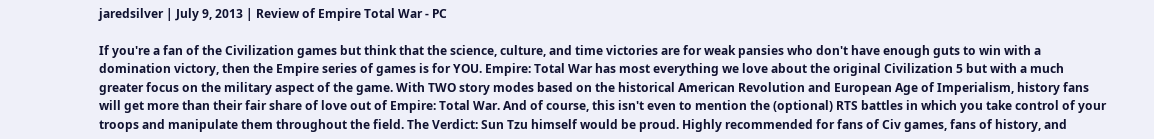jaredsilver | July 9, 2013 | Review of Empire Total War - PC

If you're a fan of the Civilization games but think that the science, culture, and time victories are for weak pansies who don't have enough guts to win with a domination victory, then the Empire series of games is for YOU. Empire: Total War has most everything we love about the original Civilization 5 but with a much greater focus on the military aspect of the game. With TWO story modes based on the historical American Revolution and European Age of Imperialism, history fans will get more than their fair share of love out of Empire: Total War. And of course, this isn't even to mention the (optional) RTS battles in which you take control of your troops and manipulate them throughout the field. The Verdict: Sun Tzu himself would be proud. Highly recommended for fans of Civ games, fans of history, and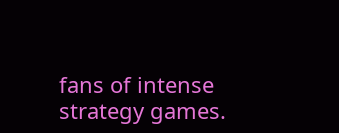fans of intense strategy games.